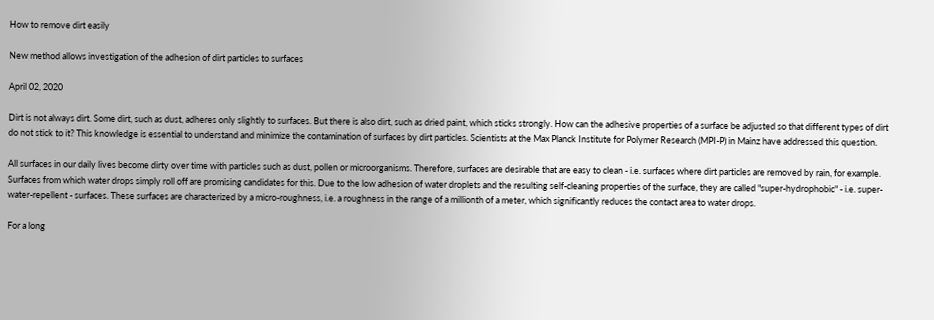How to remove dirt easily

New method allows investigation of the adhesion of dirt particles to surfaces

April 02, 2020

Dirt is not always dirt. Some dirt, such as dust, adheres only slightly to surfaces. But there is also dirt, such as dried paint, which sticks strongly. How can the adhesive properties of a surface be adjusted so that different types of dirt do not stick to it? This knowledge is essential to understand and minimize the contamination of surfaces by dirt particles. Scientists at the Max Planck Institute for Polymer Research (MPI-P) in Mainz have addressed this question.

All surfaces in our daily lives become dirty over time with particles such as dust, pollen or microorganisms. Therefore, surfaces are desirable that are easy to clean - i.e. surfaces where dirt particles are removed by rain, for example. Surfaces from which water drops simply roll off are promising candidates for this. Due to the low adhesion of water droplets and the resulting self-cleaning properties of the surface, they are called "super-hydrophobic" - i.e. super-water-repellent - surfaces. These surfaces are characterized by a micro-roughness, i.e. a roughness in the range of a millionth of a meter, which significantly reduces the contact area to water drops.

For a long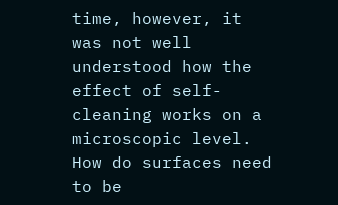time, however, it was not well understood how the effect of self-cleaning works on a microscopic level. How do surfaces need to be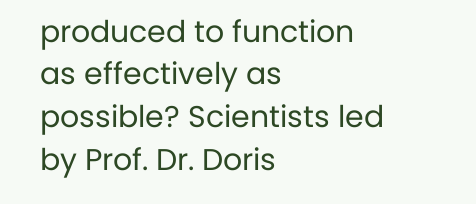produced to function as effectively as possible? Scientists led by Prof. Dr. Doris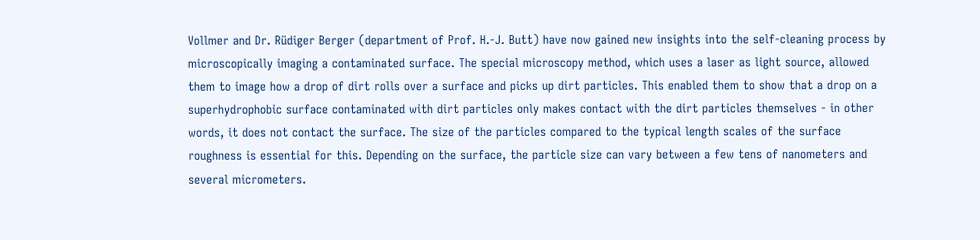Vollmer and Dr. Rüdiger Berger (department of Prof. H.-J. Butt) have now gained new insights into the self-cleaning process by microscopically imaging a contaminated surface. The special microscopy method, which uses a laser as light source, allowed them to image how a drop of dirt rolls over a surface and picks up dirt particles. This enabled them to show that a drop on a superhydrophobic surface contaminated with dirt particles only makes contact with the dirt particles themselves - in other words, it does not contact the surface. The size of the particles compared to the typical length scales of the surface roughness is essential for this. Depending on the surface, the particle size can vary between a few tens of nanometers and several micrometers.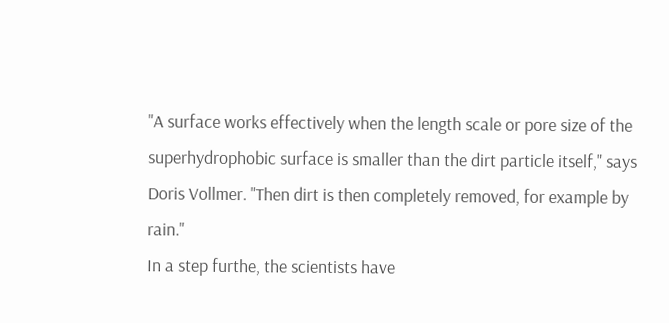"A surface works effectively when the length scale or pore size of the superhydrophobic surface is smaller than the dirt particle itself," says Doris Vollmer. "Then dirt is then completely removed, for example by rain."
In a step furthe, the scientists have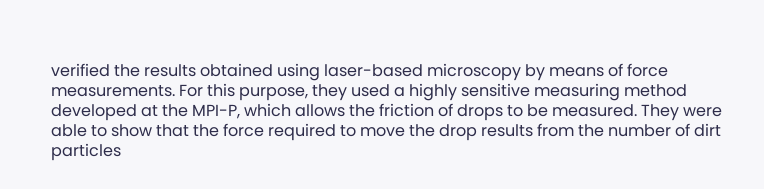verified the results obtained using laser-based microscopy by means of force measurements. For this purpose, they used a highly sensitive measuring method developed at the MPI-P, which allows the friction of drops to be measured. They were able to show that the force required to move the drop results from the number of dirt particles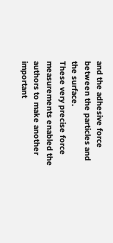and the adhesive force between the particles and the surface.
These very precise force measurements enabled the authors to make another important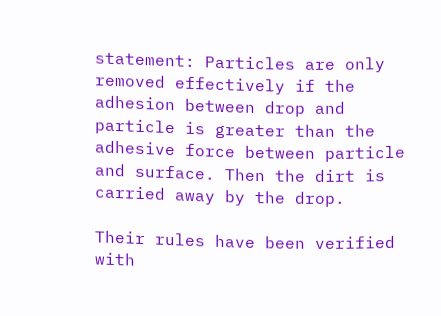statement: Particles are only removed effectively if the adhesion between drop and particle is greater than the adhesive force between particle and surface. Then the dirt is carried away by the drop.

Their rules have been verified with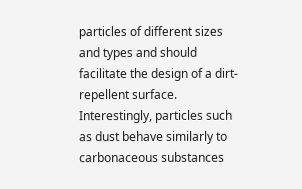particles of different sizes and types and should facilitate the design of a dirt-repellent surface. Interestingly, particles such as dust behave similarly to carbonaceous substances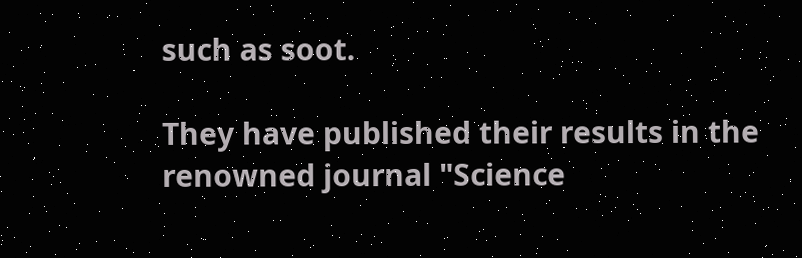such as soot.

They have published their results in the renowned journal "Science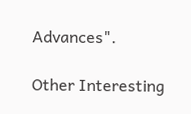Advances".

Other Interesting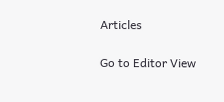Articles

Go to Editor View